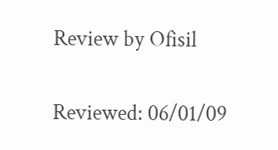Review by Ofisil

Reviewed: 06/01/09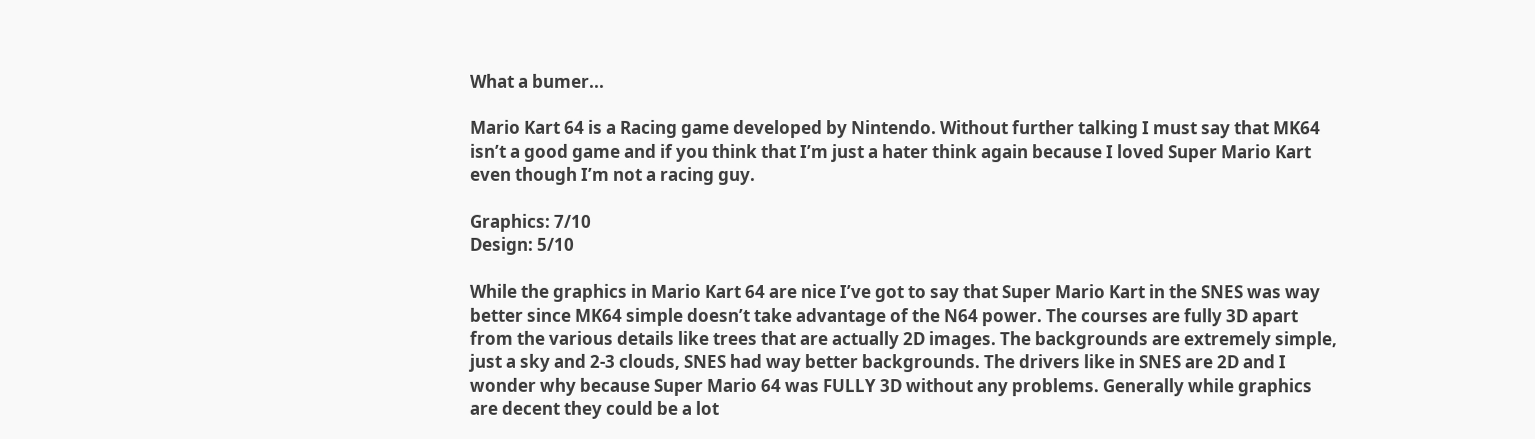What a bumer...

Mario Kart 64 is a Racing game developed by Nintendo. Without further talking I must say that MK64 isn’t a good game and if you think that I’m just a hater think again because I loved Super Mario Kart even though I’m not a racing guy.

Graphics: 7/10
Design: 5/10

While the graphics in Mario Kart 64 are nice I’ve got to say that Super Mario Kart in the SNES was way better since MK64 simple doesn’t take advantage of the N64 power. The courses are fully 3D apart from the various details like trees that are actually 2D images. The backgrounds are extremely simple, just a sky and 2-3 clouds, SNES had way better backgrounds. The drivers like in SNES are 2D and I wonder why because Super Mario 64 was FULLY 3D without any problems. Generally while graphics are decent they could be a lot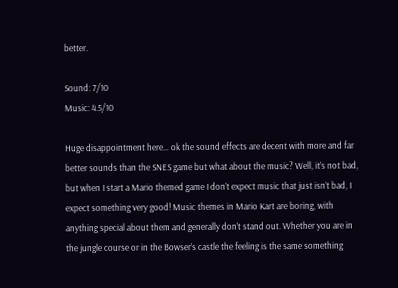better.

Sound: 7/10
Music: 4.5/10

Huge disappointment here… ok the sound effects are decent with more and far better sounds than the SNES game but what about the music? Well, it’s not bad, but when I start a Mario themed game I don’t expect music that just isn’t bad, I expect something very good! Music themes in Mario Kart are boring, with anything special about them and generally don’t stand out. Whether you are in the jungle course or in the Bowser’s castle the feeling is the same something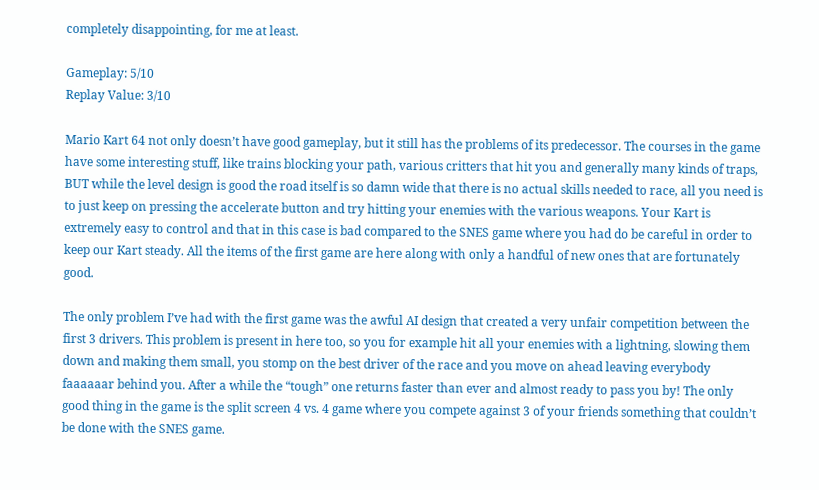completely disappointing, for me at least.

Gameplay: 5/10
Replay Value: 3/10

Mario Kart 64 not only doesn’t have good gameplay, but it still has the problems of its predecessor. The courses in the game have some interesting stuff, like trains blocking your path, various critters that hit you and generally many kinds of traps, BUT while the level design is good the road itself is so damn wide that there is no actual skills needed to race, all you need is to just keep on pressing the accelerate button and try hitting your enemies with the various weapons. Your Kart is extremely easy to control and that in this case is bad compared to the SNES game where you had do be careful in order to keep our Kart steady. All the items of the first game are here along with only a handful of new ones that are fortunately good.

The only problem I’ve had with the first game was the awful AI design that created a very unfair competition between the first 3 drivers. This problem is present in here too, so you for example hit all your enemies with a lightning, slowing them down and making them small, you stomp on the best driver of the race and you move on ahead leaving everybody faaaaaar behind you. After a while the “tough” one returns faster than ever and almost ready to pass you by! The only good thing in the game is the split screen 4 vs. 4 game where you compete against 3 of your friends something that couldn’t be done with the SNES game.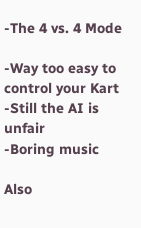-The 4 vs. 4 Mode

-Way too easy to control your Kart
-Still the AI is unfair
-Boring music

Also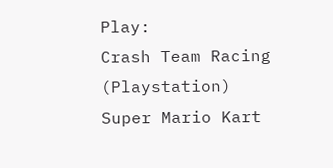Play:
Crash Team Racing (Playstation)
Super Mario Kart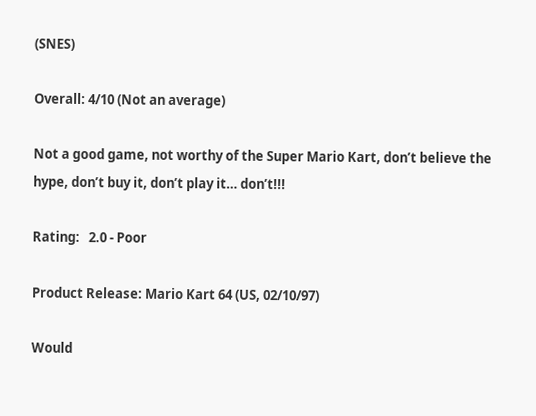(SNES)

Overall: 4/10 (Not an average)

Not a good game, not worthy of the Super Mario Kart, don’t believe the hype, don’t buy it, don’t play it… don’t!!!

Rating:   2.0 - Poor

Product Release: Mario Kart 64 (US, 02/10/97)

Would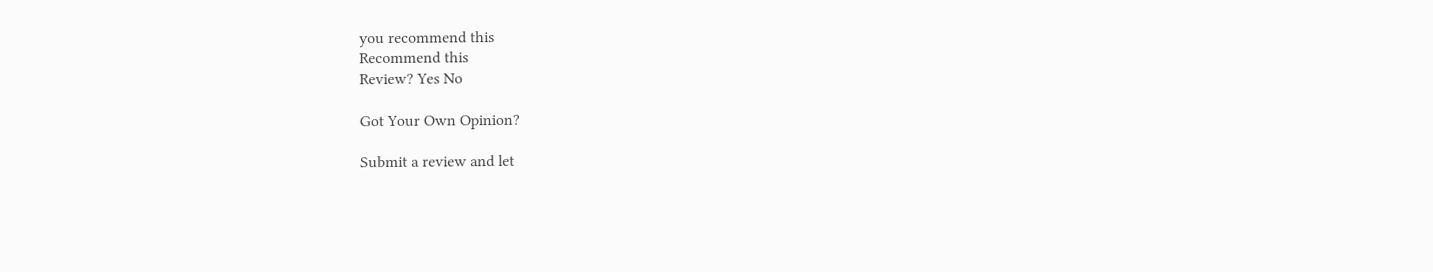you recommend this
Recommend this
Review? Yes No

Got Your Own Opinion?

Submit a review and let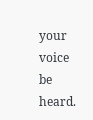your voice be heard.